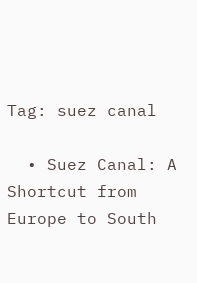Tag: suez canal

  • Suez Canal: A Shortcut from Europe to South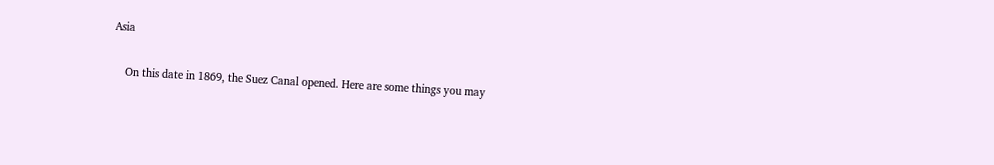Asia

    On this date in 1869, the Suez Canal opened. Here are some things you may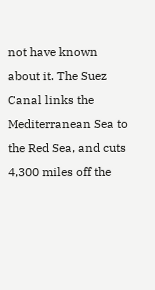not have known about it. The Suez Canal links the Mediterranean Sea to the Red Sea, and cuts 4,300 miles off the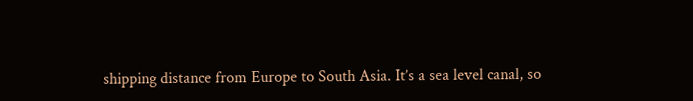shipping distance from Europe to South Asia. It’s a sea level canal, so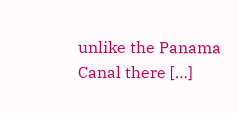unlike the Panama Canal there […]